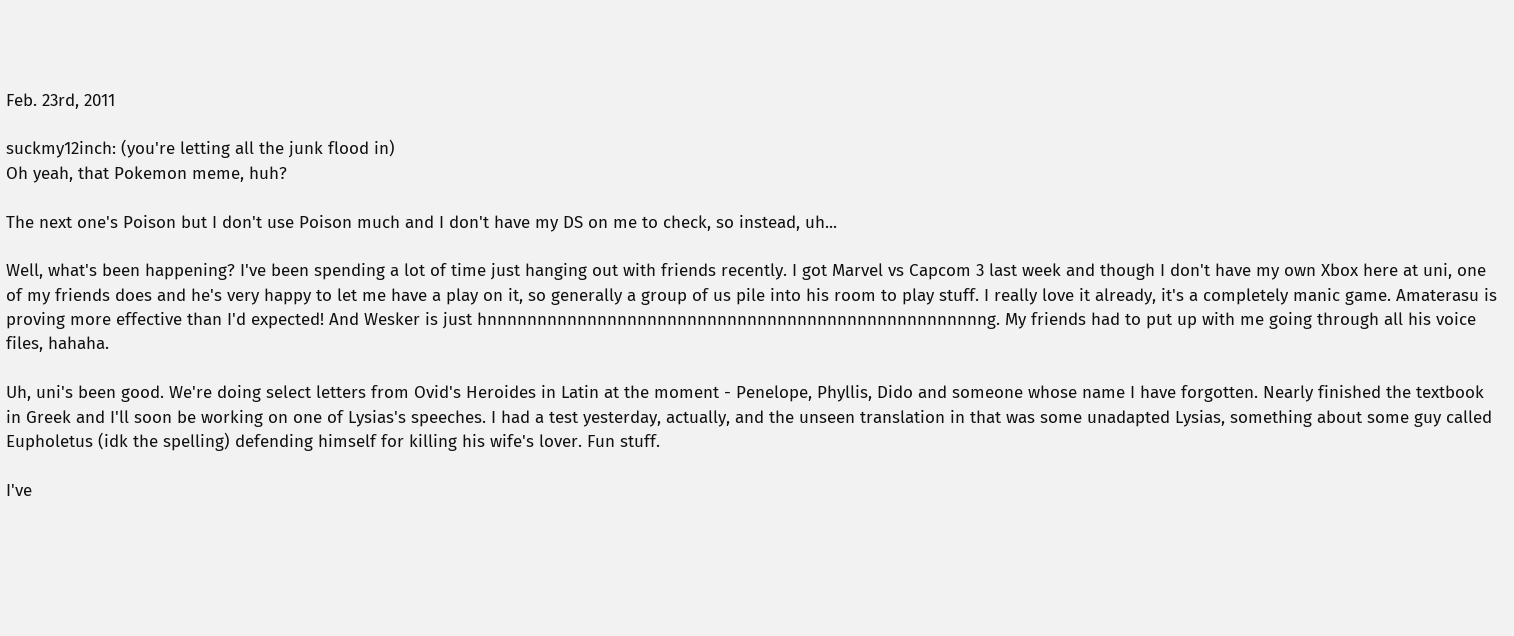Feb. 23rd, 2011

suckmy12inch: (you're letting all the junk flood in)
Oh yeah, that Pokemon meme, huh?

The next one's Poison but I don't use Poison much and I don't have my DS on me to check, so instead, uh...

Well, what's been happening? I've been spending a lot of time just hanging out with friends recently. I got Marvel vs Capcom 3 last week and though I don't have my own Xbox here at uni, one of my friends does and he's very happy to let me have a play on it, so generally a group of us pile into his room to play stuff. I really love it already, it's a completely manic game. Amaterasu is proving more effective than I'd expected! And Wesker is just hnnnnnnnnnnnnnnnnnnnnnnnnnnnnnnnnnnnnnnnnnnnnnnnnnng. My friends had to put up with me going through all his voice files, hahaha.

Uh, uni's been good. We're doing select letters from Ovid's Heroides in Latin at the moment - Penelope, Phyllis, Dido and someone whose name I have forgotten. Nearly finished the textbook in Greek and I'll soon be working on one of Lysias's speeches. I had a test yesterday, actually, and the unseen translation in that was some unadapted Lysias, something about some guy called Eupholetus (idk the spelling) defending himself for killing his wife's lover. Fun stuff.

I've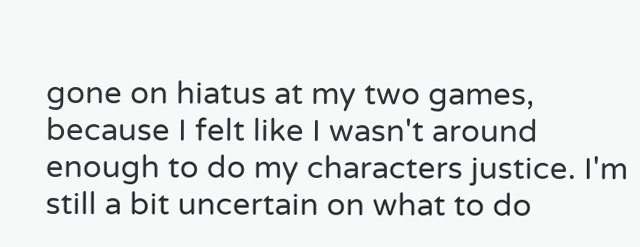gone on hiatus at my two games, because I felt like I wasn't around enough to do my characters justice. I'm still a bit uncertain on what to do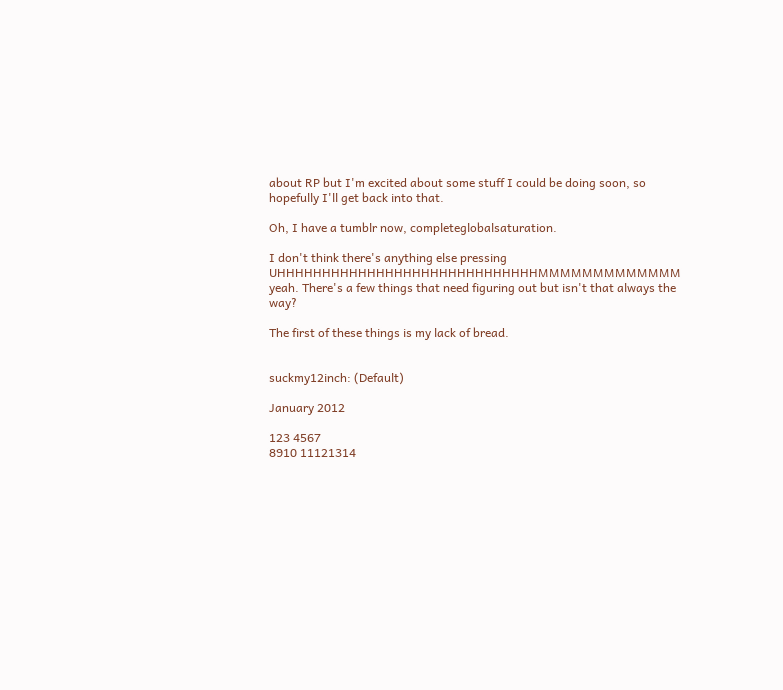about RP but I'm excited about some stuff I could be doing soon, so hopefully I'll get back into that.

Oh, I have a tumblr now, completeglobalsaturation.

I don't think there's anything else pressing UHHHHHHHHHHHHHHHHHHHHHHHHHHHHHMMMMMMMMMMMMM yeah. There's a few things that need figuring out but isn't that always the way?

The first of these things is my lack of bread.


suckmy12inch: (Default)

January 2012

123 4567
8910 11121314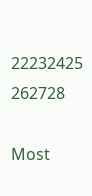22232425 262728

Most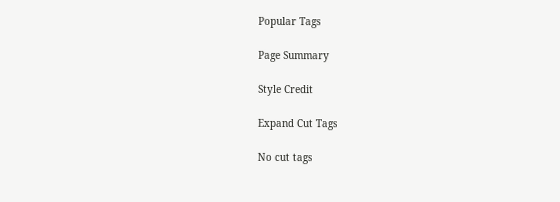Popular Tags

Page Summary

Style Credit

Expand Cut Tags

No cut tags